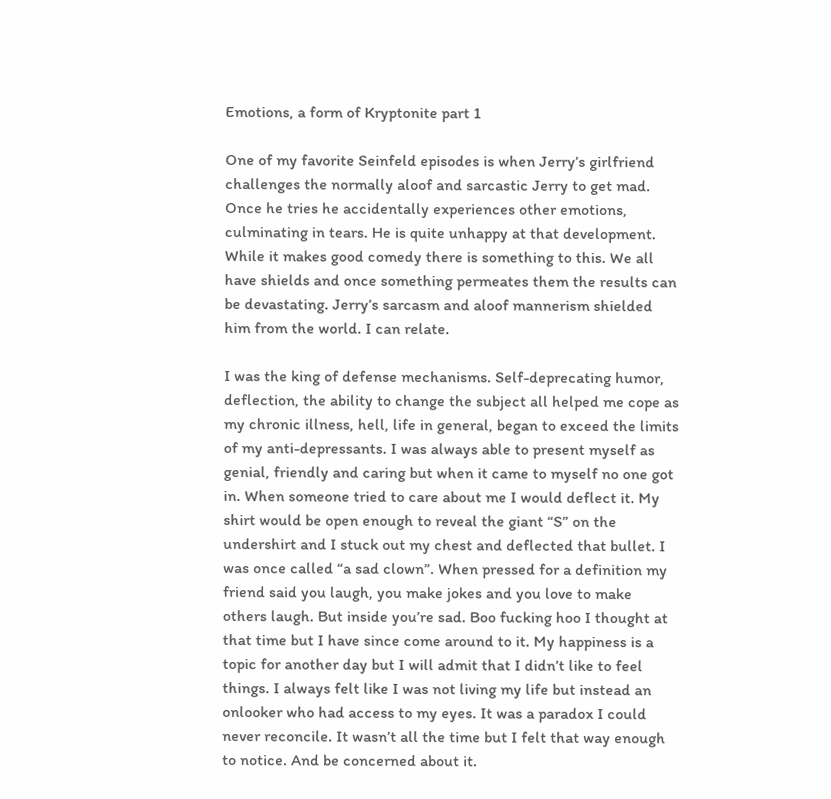Emotions, a form of Kryptonite part 1

One of my favorite Seinfeld episodes is when Jerry’s girlfriend challenges the normally aloof and sarcastic Jerry to get mad. Once he tries he accidentally experiences other emotions, culminating in tears. He is quite unhappy at that development. While it makes good comedy there is something to this. We all have shields and once something permeates them the results can be devastating. Jerry’s sarcasm and aloof mannerism shielded him from the world. I can relate.

I was the king of defense mechanisms. Self-deprecating humor, deflection, the ability to change the subject all helped me cope as my chronic illness, hell, life in general, began to exceed the limits of my anti-depressants. I was always able to present myself as genial, friendly and caring but when it came to myself no one got in. When someone tried to care about me I would deflect it. My shirt would be open enough to reveal the giant “S” on the undershirt and I stuck out my chest and deflected that bullet. I was once called “a sad clown”. When pressed for a definition my friend said you laugh, you make jokes and you love to make others laugh. But inside you’re sad. Boo fucking hoo I thought at that time but I have since come around to it. My happiness is a topic for another day but I will admit that I didn’t like to feel things. I always felt like I was not living my life but instead an onlooker who had access to my eyes. It was a paradox I could never reconcile. It wasn’t all the time but I felt that way enough to notice. And be concerned about it.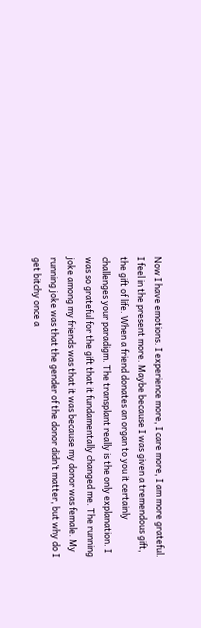Now I have emotions. I experience more, I care more, I am more grateful. I feel in the present more. Maybe because I was given a tremendous gift, the gift of life. When a friend donates an organ to you it certainly challenges your paradigm. The transplant really is the only explanation. I was so grateful for the gift that it fundamentally changed me. The running joke among my friends was that it was because my donor was female. My running joke was that the gender of the donor didn’t matter, but why do I get bitchy once a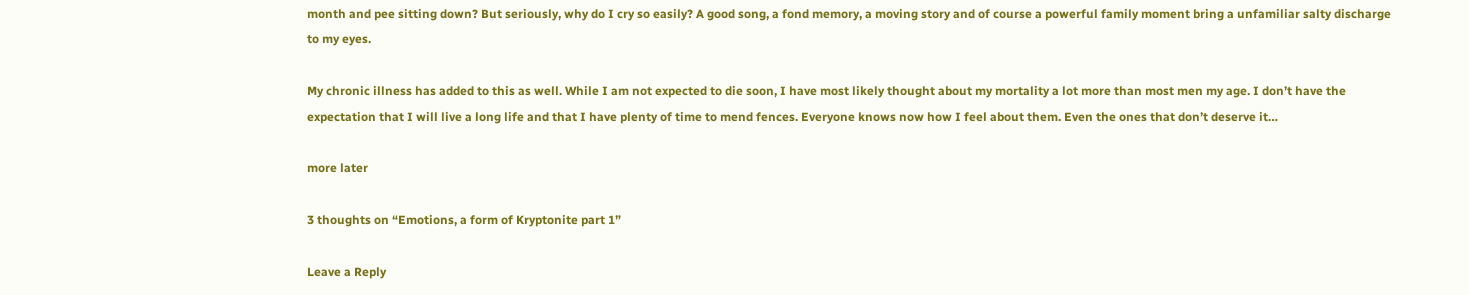month and pee sitting down? But seriously, why do I cry so easily? A good song, a fond memory, a moving story and of course a powerful family moment bring a unfamiliar salty discharge to my eyes.

My chronic illness has added to this as well. While I am not expected to die soon, I have most likely thought about my mortality a lot more than most men my age. I don’t have the expectation that I will live a long life and that I have plenty of time to mend fences. Everyone knows now how I feel about them. Even the ones that don’t deserve it…

more later

3 thoughts on “Emotions, a form of Kryptonite part 1”

Leave a Reply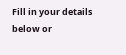Fill in your details below or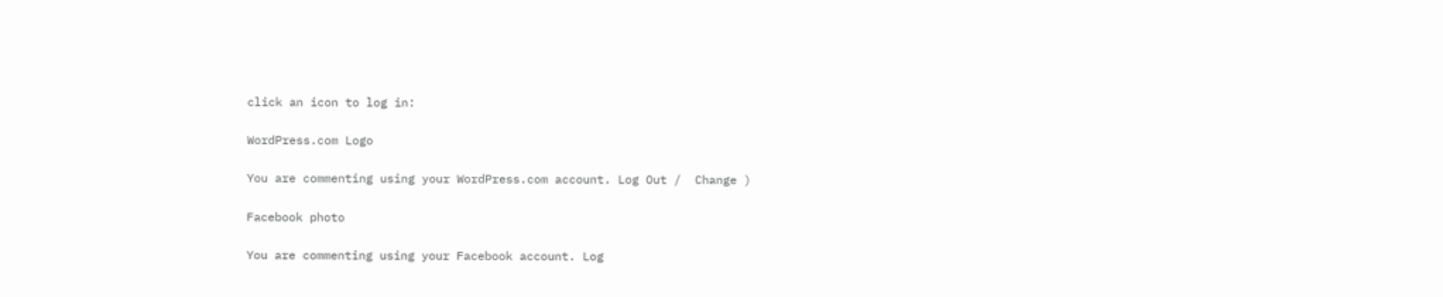click an icon to log in:

WordPress.com Logo

You are commenting using your WordPress.com account. Log Out /  Change )

Facebook photo

You are commenting using your Facebook account. Log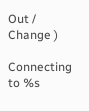Out /  Change )

Connecting to %s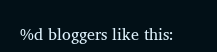%d bloggers like this: